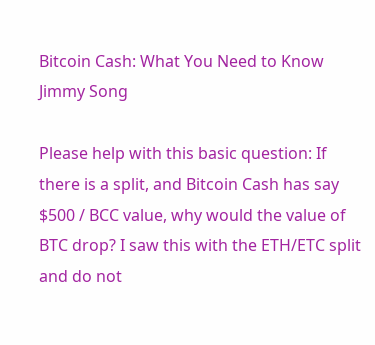Bitcoin Cash: What You Need to Know
Jimmy Song

Please help with this basic question: If there is a split, and Bitcoin Cash has say $500 / BCC value, why would the value of BTC drop? I saw this with the ETH/ETC split and do not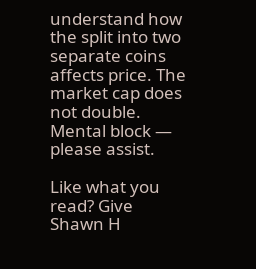understand how the split into two separate coins affects price. The market cap does not double. Mental block — please assist.

Like what you read? Give Shawn H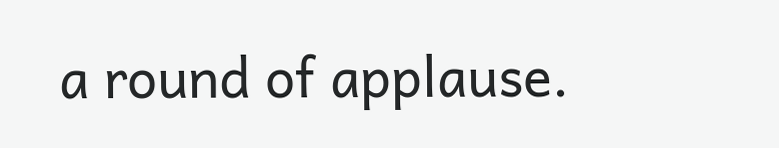a round of applause.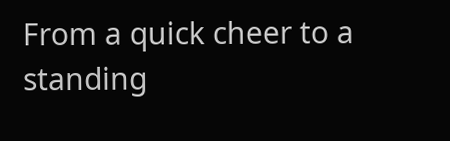From a quick cheer to a standing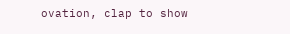ovation, clap to show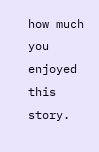how much you enjoyed this story.